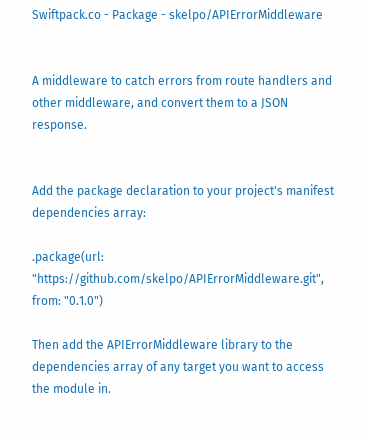Swiftpack.co - Package - skelpo/APIErrorMiddleware


A middleware to catch errors from route handlers and other middleware, and convert them to a JSON response.


Add the package declaration to your project's manifest dependencies array:

.package(url: "https://github.com/skelpo/APIErrorMiddleware.git", from: "0.1.0")

Then add the APIErrorMiddleware library to the dependencies array of any target you want to access the module in.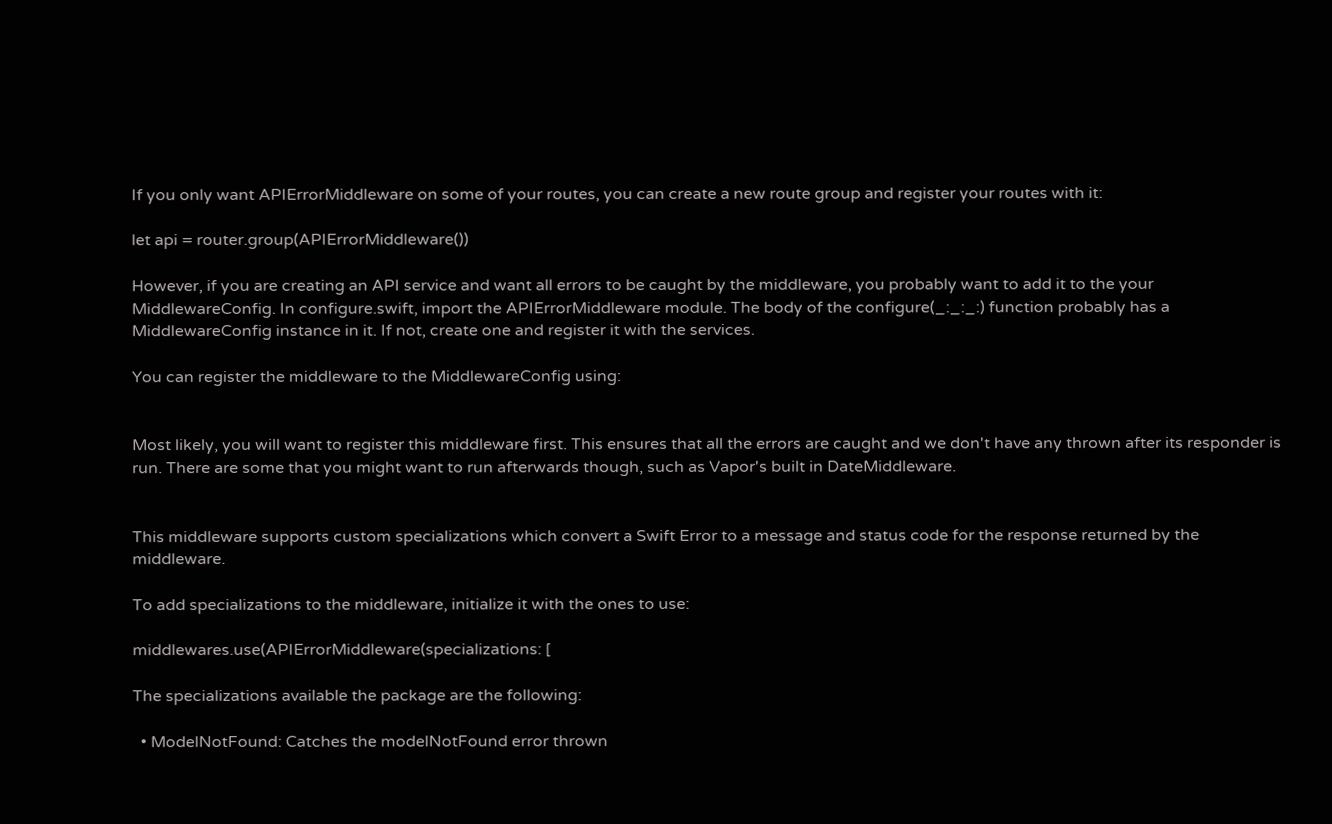If you only want APIErrorMiddleware on some of your routes, you can create a new route group and register your routes with it:

let api = router.group(APIErrorMiddleware())

However, if you are creating an API service and want all errors to be caught by the middleware, you probably want to add it to the your MiddlewareConfig. In configure.swift, import the APIErrorMiddleware module. The body of the configure(_:_:_:) function probably has a MiddlewareConfig instance in it. If not, create one and register it with the services.

You can register the middleware to the MiddlewareConfig using:


Most likely, you will want to register this middleware first. This ensures that all the errors are caught and we don't have any thrown after its responder is run. There are some that you might want to run afterwards though, such as Vapor's built in DateMiddleware.


This middleware supports custom specializations which convert a Swift Error to a message and status code for the response returned by the middleware.

To add specializations to the middleware, initialize it with the ones to use:

middlewares.use(APIErrorMiddleware(specializations: [

The specializations available the package are the following:

  • ModelNotFound: Catches the modelNotFound error thrown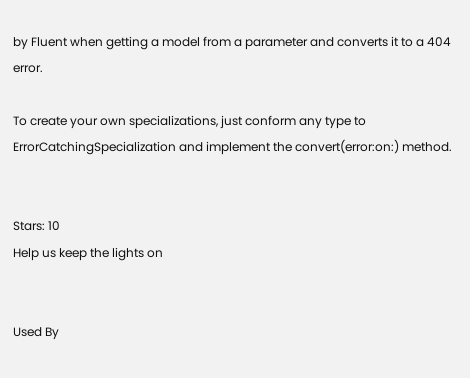by Fluent when getting a model from a parameter and converts it to a 404 error.

To create your own specializations, just conform any type to ErrorCatchingSpecialization and implement the convert(error:on:) method.


Stars: 10
Help us keep the lights on


Used By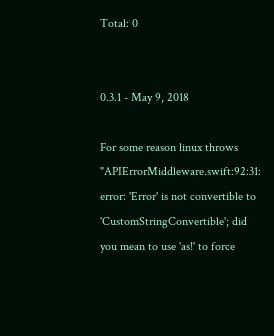Total: 0


0.3.1 - May 9, 2018

For some reason linux throws "APIErrorMiddleware.swift:92:31: error: 'Error' is not convertible to 'CustomStringConvertible'; did you mean to use 'as!' to force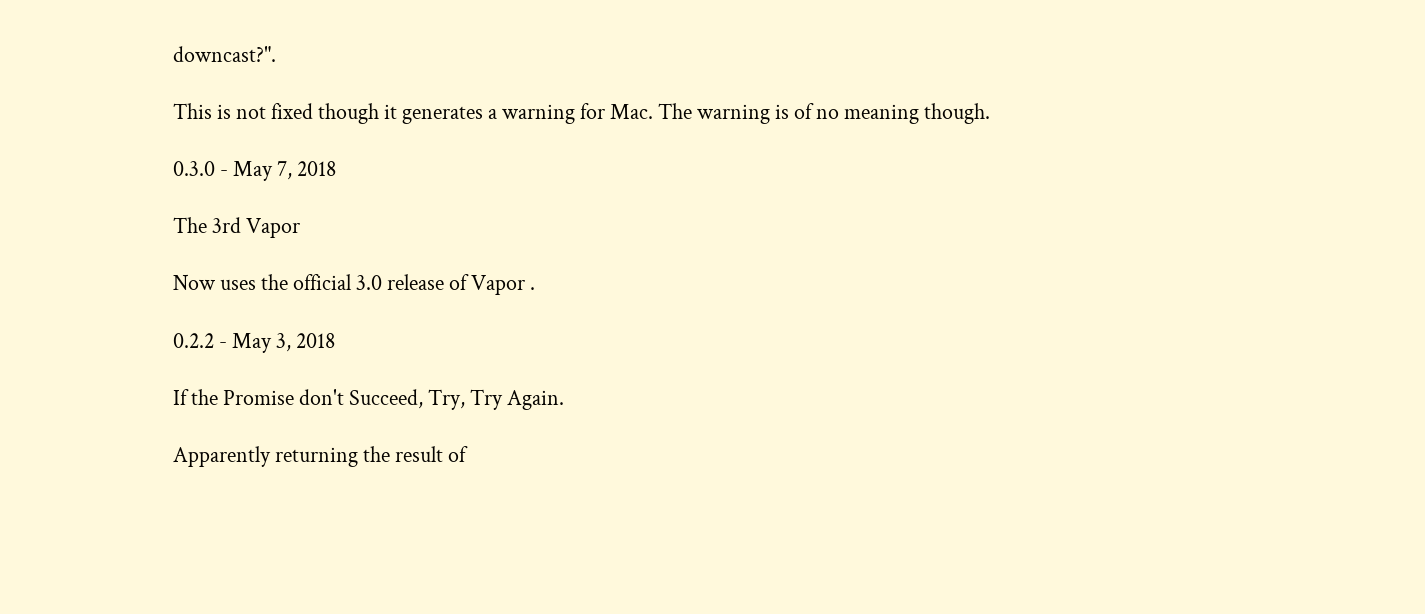downcast?".

This is not fixed though it generates a warning for Mac. The warning is of no meaning though.

0.3.0 - May 7, 2018

The 3rd Vapor

Now uses the official 3.0 release of Vapor .

0.2.2 - May 3, 2018

If the Promise don't Succeed, Try, Try Again.

Apparently returning the result of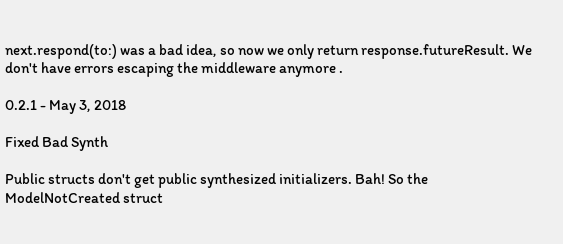next.respond(to:) was a bad idea, so now we only return response.futureResult. We don't have errors escaping the middleware anymore .

0.2.1 - May 3, 2018

Fixed Bad Synth

Public structs don't get public synthesized initializers. Bah! So the ModelNotCreated struct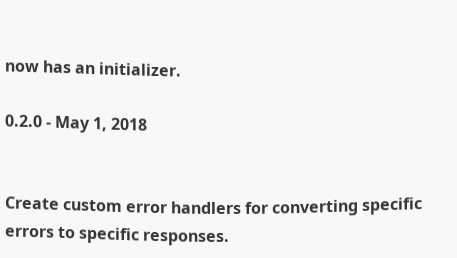now has an initializer.

0.2.0 - May 1, 2018


Create custom error handlers for converting specific errors to specific responses.